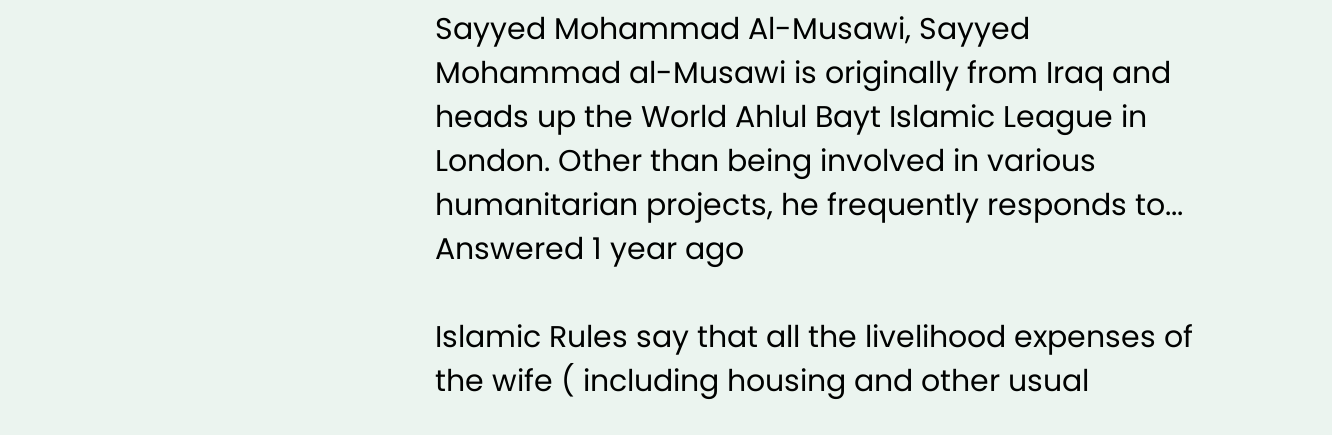Sayyed Mohammad Al-Musawi, Sayyed Mohammad al-Musawi is originally from Iraq and heads up the World Ahlul Bayt Islamic League in London. Other than being involved in various humanitarian projects, he frequently responds to... Answered 1 year ago

Islamic Rules say that all the livelihood expenses of the wife ( including housing and other usual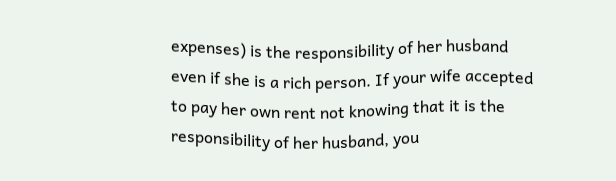expenses) is the responsibility of her husband even if she is a rich person. If your wife accepted to pay her own rent not knowing that it is the responsibility of her husband, you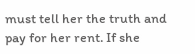must tell her the truth and pay for her rent. If she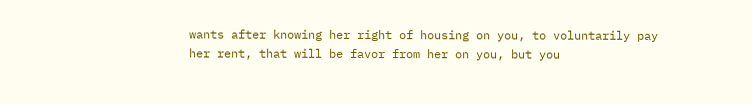wants after knowing her right of housing on you, to voluntarily pay her rent, that will be favor from her on you, but you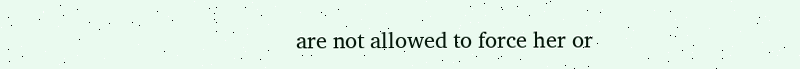are not allowed to force her or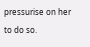pressurise on her to do so.